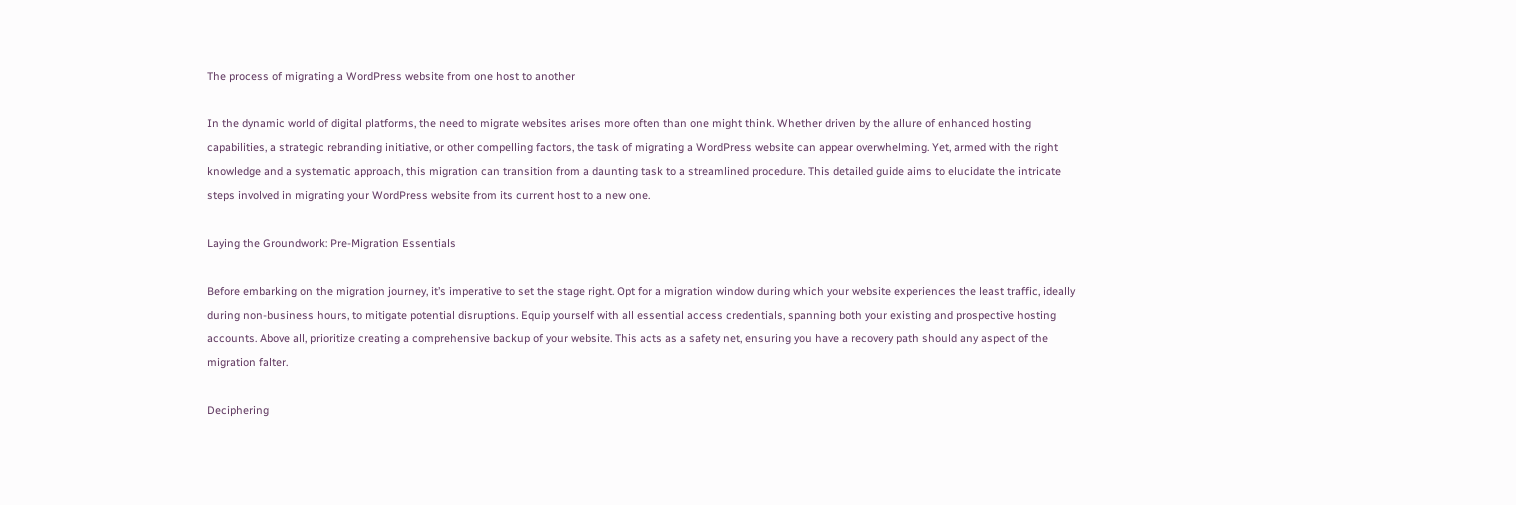The process of migrating a WordPress website from one host to another

In the dynamic world of digital platforms, the need to migrate websites arises more often than one might think. Whether driven by the allure of enhanced hosting capabilities, a strategic rebranding initiative, or other compelling factors, the task of migrating a WordPress website can appear overwhelming. Yet, armed with the right knowledge and a systematic approach, this migration can transition from a daunting task to a streamlined procedure. This detailed guide aims to elucidate the intricate steps involved in migrating your WordPress website from its current host to a new one.

Laying the Groundwork: Pre-Migration Essentials

Before embarking on the migration journey, it’s imperative to set the stage right. Opt for a migration window during which your website experiences the least traffic, ideally during non-business hours, to mitigate potential disruptions. Equip yourself with all essential access credentials, spanning both your existing and prospective hosting accounts. Above all, prioritize creating a comprehensive backup of your website. This acts as a safety net, ensuring you have a recovery path should any aspect of the migration falter.

Deciphering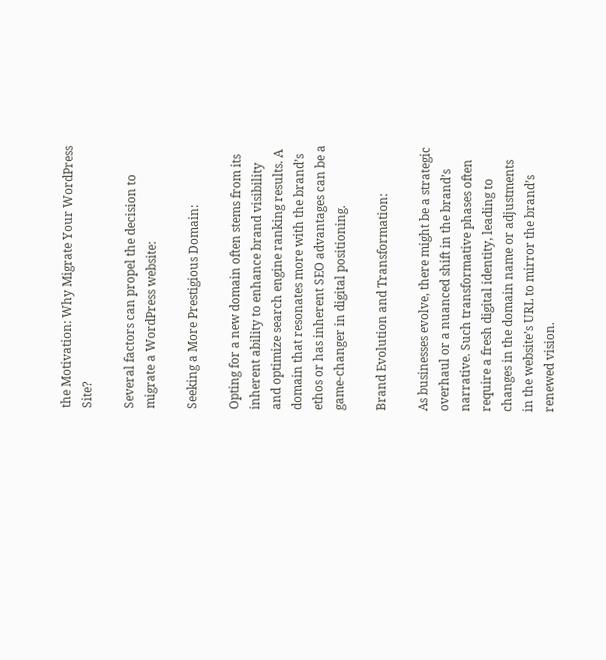the Motivation: Why Migrate Your WordPress Site?

Several factors can propel the decision to migrate a WordPress website:

Seeking a More Prestigious Domain:

Opting for a new domain often stems from its inherent ability to enhance brand visibility and optimize search engine ranking results. A domain that resonates more with the brand’s ethos or has inherent SEO advantages can be a game-changer in digital positioning.

Brand Evolution and Transformation:

As businesses evolve, there might be a strategic overhaul or a nuanced shift in the brand’s narrative. Such transformative phases often require a fresh digital identity, leading to changes in the domain name or adjustments in the website’s URL to mirror the brand’s renewed vision.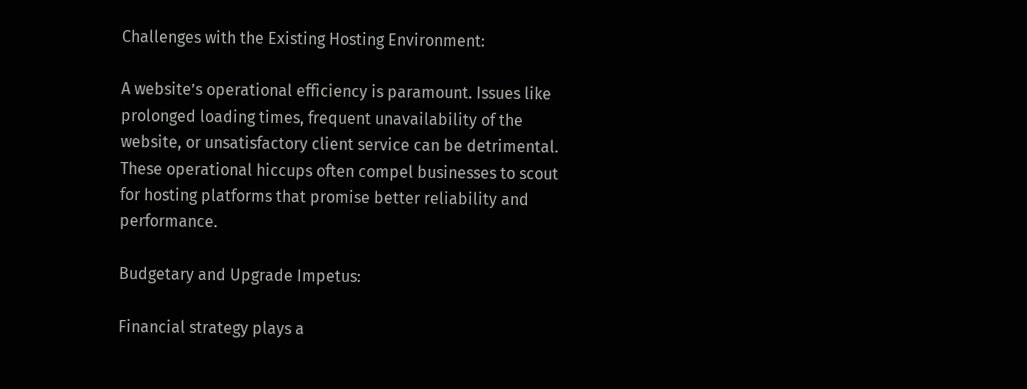Challenges with the Existing Hosting Environment:

A website’s operational efficiency is paramount. Issues like prolonged loading times, frequent unavailability of the website, or unsatisfactory client service can be detrimental. These operational hiccups often compel businesses to scout for hosting platforms that promise better reliability and performance.

Budgetary and Upgrade Impetus:

Financial strategy plays a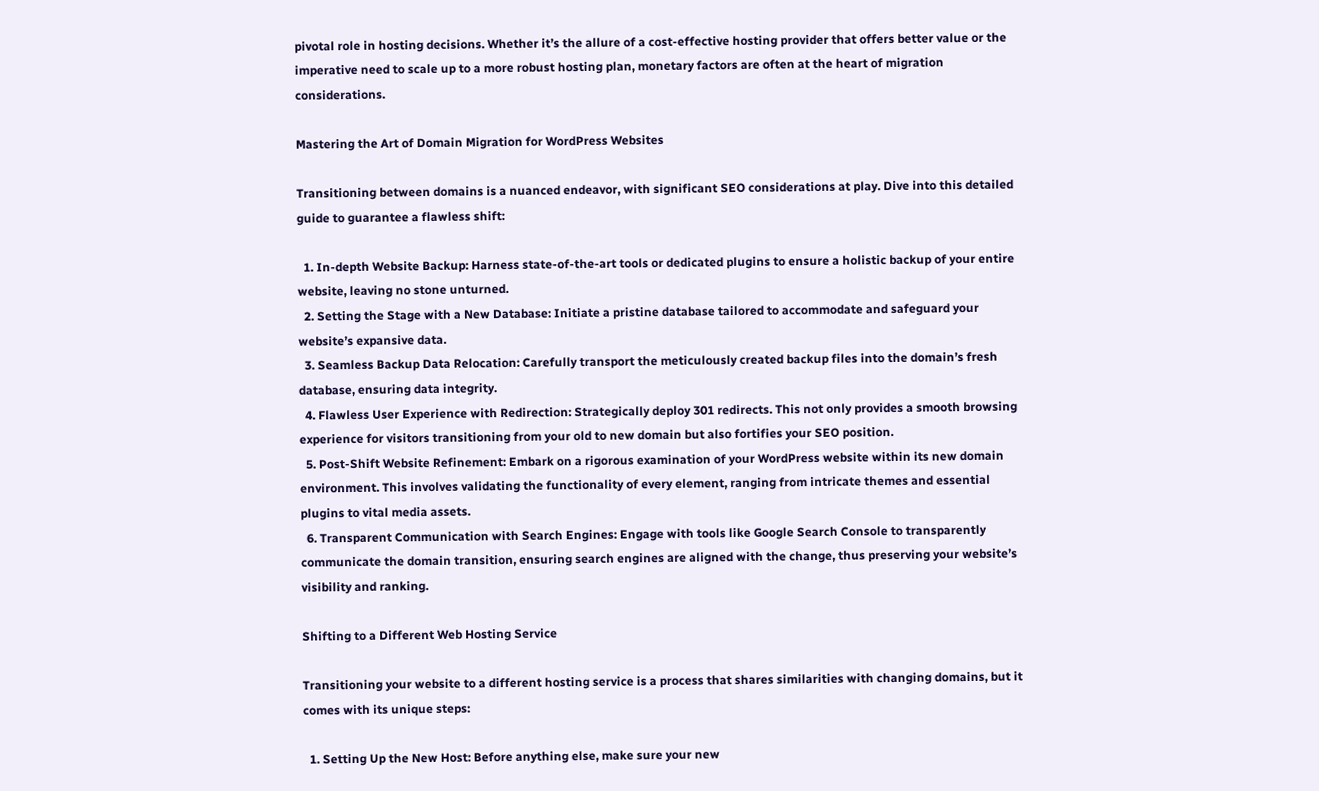pivotal role in hosting decisions. Whether it’s the allure of a cost-effective hosting provider that offers better value or the imperative need to scale up to a more robust hosting plan, monetary factors are often at the heart of migration considerations.

Mastering the Art of Domain Migration for WordPress Websites

Transitioning between domains is a nuanced endeavor, with significant SEO considerations at play. Dive into this detailed guide to guarantee a flawless shift:

  1. In-depth Website Backup: Harness state-of-the-art tools or dedicated plugins to ensure a holistic backup of your entire website, leaving no stone unturned.
  2. Setting the Stage with a New Database: Initiate a pristine database tailored to accommodate and safeguard your website’s expansive data.
  3. Seamless Backup Data Relocation: Carefully transport the meticulously created backup files into the domain’s fresh database, ensuring data integrity.
  4. Flawless User Experience with Redirection: Strategically deploy 301 redirects. This not only provides a smooth browsing experience for visitors transitioning from your old to new domain but also fortifies your SEO position.
  5. Post-Shift Website Refinement: Embark on a rigorous examination of your WordPress website within its new domain environment. This involves validating the functionality of every element, ranging from intricate themes and essential plugins to vital media assets.
  6. Transparent Communication with Search Engines: Engage with tools like Google Search Console to transparently communicate the domain transition, ensuring search engines are aligned with the change, thus preserving your website’s visibility and ranking.

Shifting to a Different Web Hosting Service

Transitioning your website to a different hosting service is a process that shares similarities with changing domains, but it comes with its unique steps:

  1. Setting Up the New Host: Before anything else, make sure your new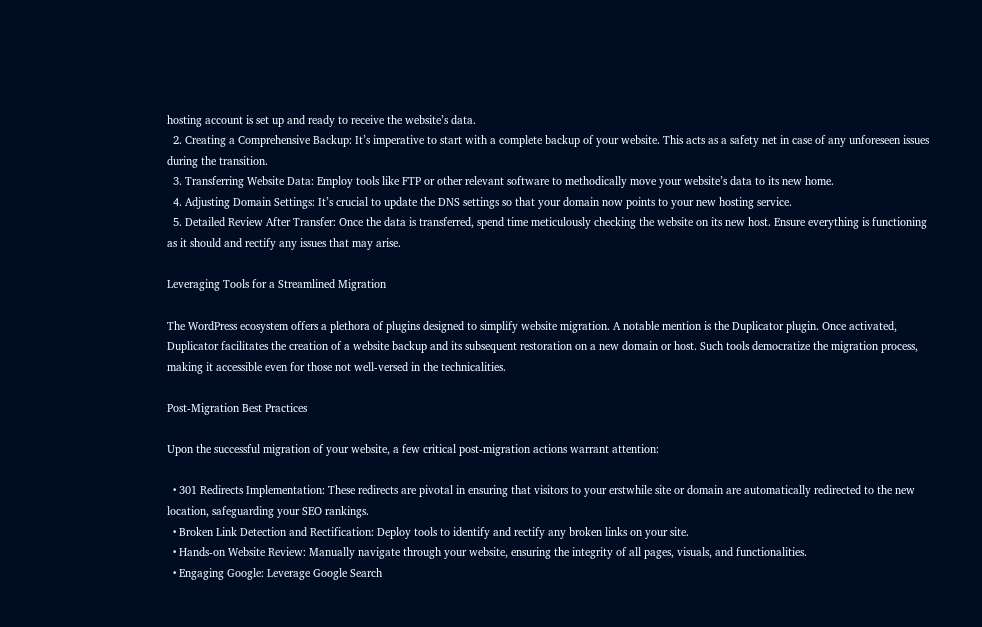hosting account is set up and ready to receive the website’s data.
  2. Creating a Comprehensive Backup: It’s imperative to start with a complete backup of your website. This acts as a safety net in case of any unforeseen issues during the transition.
  3. Transferring Website Data: Employ tools like FTP or other relevant software to methodically move your website’s data to its new home.
  4. Adjusting Domain Settings: It’s crucial to update the DNS settings so that your domain now points to your new hosting service.
  5. Detailed Review After Transfer: Once the data is transferred, spend time meticulously checking the website on its new host. Ensure everything is functioning as it should and rectify any issues that may arise.

Leveraging Tools for a Streamlined Migration

The WordPress ecosystem offers a plethora of plugins designed to simplify website migration. A notable mention is the Duplicator plugin. Once activated, Duplicator facilitates the creation of a website backup and its subsequent restoration on a new domain or host. Such tools democratize the migration process, making it accessible even for those not well-versed in the technicalities.

Post-Migration Best Practices

Upon the successful migration of your website, a few critical post-migration actions warrant attention:

  • 301 Redirects Implementation: These redirects are pivotal in ensuring that visitors to your erstwhile site or domain are automatically redirected to the new location, safeguarding your SEO rankings.
  • Broken Link Detection and Rectification: Deploy tools to identify and rectify any broken links on your site.
  • Hands-on Website Review: Manually navigate through your website, ensuring the integrity of all pages, visuals, and functionalities.
  • Engaging Google: Leverage Google Search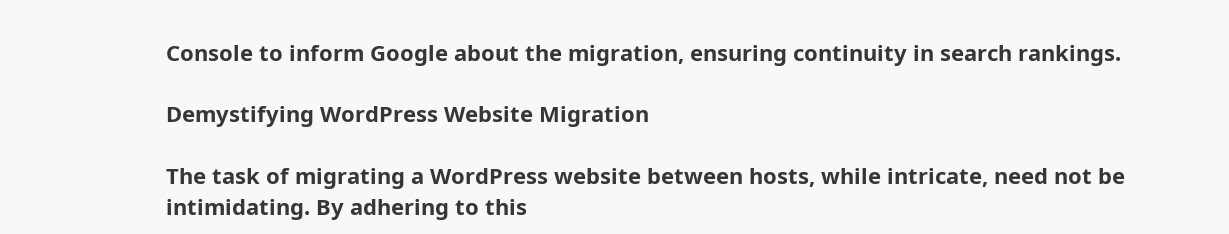Console to inform Google about the migration, ensuring continuity in search rankings.

Demystifying WordPress Website Migration

The task of migrating a WordPress website between hosts, while intricate, need not be intimidating. By adhering to this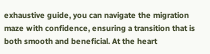exhaustive guide, you can navigate the migration maze with confidence, ensuring a transition that is both smooth and beneficial. At the heart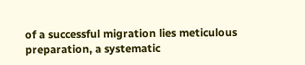of a successful migration lies meticulous preparation, a systematic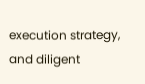execution strategy, and diligent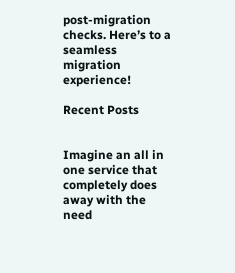post-migration checks. Here’s to a seamless migration experience!

Recent Posts


Imagine an all in one service that completely does away with the need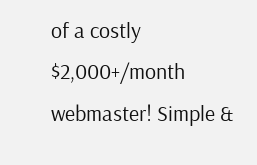of a costly $2,000+/month webmaster! Simple &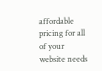affordable pricing for all of your website needs